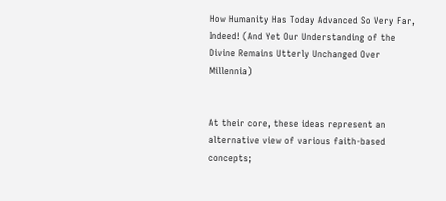How Humanity Has Today Advanced So Very Far, Indeed! (And Yet Our Understanding of the Divine Remains Utterly Unchanged Over Millennia)


At their core, these ideas represent an alternative view of various faith-based concepts;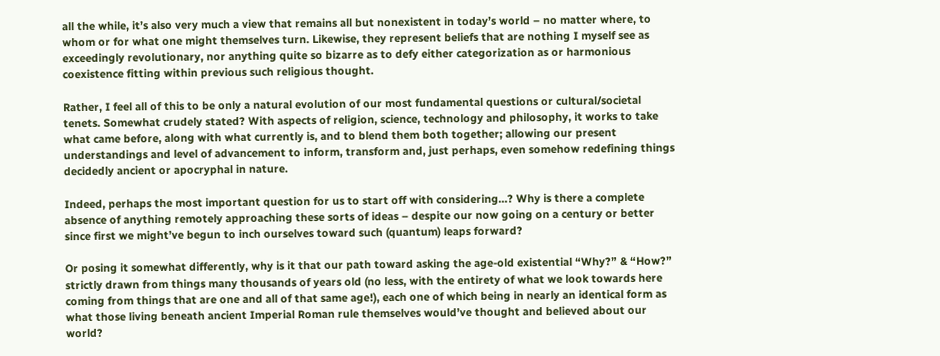all the while, it’s also very much a view that remains all but nonexistent in today’s world – no matter where, to whom or for what one might themselves turn. Likewise, they represent beliefs that are nothing I myself see as exceedingly revolutionary, nor anything quite so bizarre as to defy either categorization as or harmonious coexistence fitting within previous such religious thought.

Rather, I feel all of this to be only a natural evolution of our most fundamental questions or cultural/societal tenets. Somewhat crudely stated? With aspects of religion, science, technology and philosophy, it works to take what came before, along with what currently is, and to blend them both together; allowing our present understandings and level of advancement to inform, transform and, just perhaps, even somehow redefining things decidedly ancient or apocryphal in nature.

Indeed, perhaps the most important question for us to start off with considering…? Why is there a complete absence of anything remotely approaching these sorts of ideas – despite our now going on a century or better since first we might’ve begun to inch ourselves toward such (quantum) leaps forward?

Or posing it somewhat differently, why is it that our path toward asking the age-old existential “Why?” & “How?” strictly drawn from things many thousands of years old (no less, with the entirety of what we look towards here coming from things that are one and all of that same age!), each one of which being in nearly an identical form as what those living beneath ancient Imperial Roman rule themselves would’ve thought and believed about our world?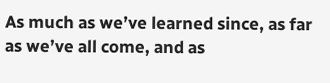As much as we’ve learned since, as far as we’ve all come, and as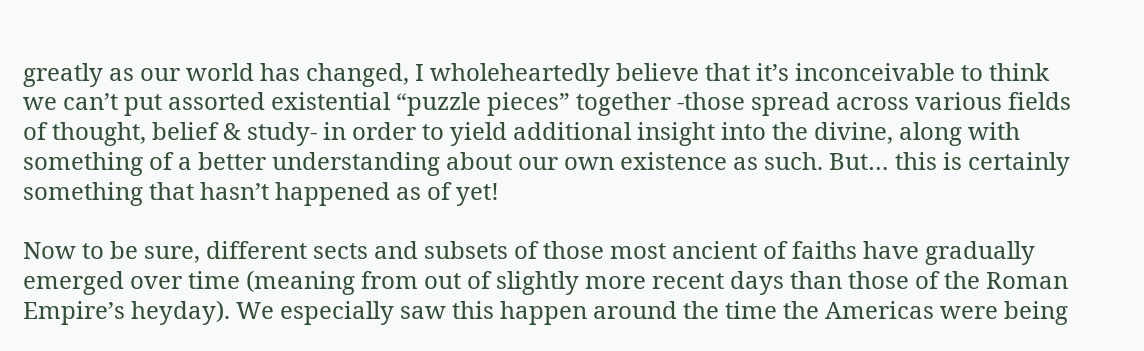greatly as our world has changed, I wholeheartedly believe that it’s inconceivable to think we can’t put assorted existential “puzzle pieces” together -those spread across various fields of thought, belief & study- in order to yield additional insight into the divine, along with something of a better understanding about our own existence as such. But… this is certainly something that hasn’t happened as of yet!

Now to be sure, different sects and subsets of those most ancient of faiths have gradually emerged over time (meaning from out of slightly more recent days than those of the Roman Empire’s heyday). We especially saw this happen around the time the Americas were being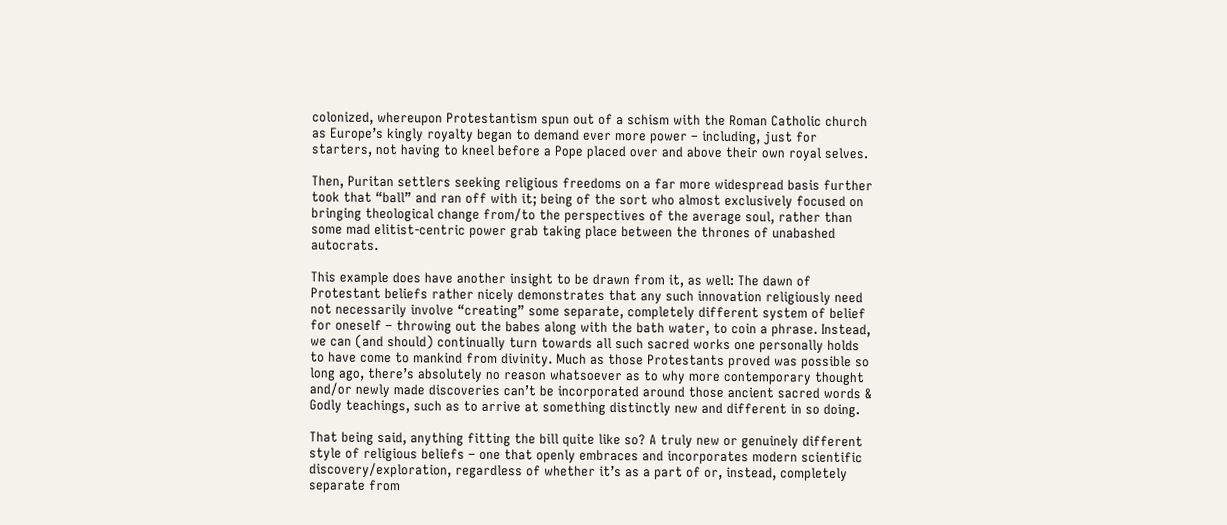colonized, whereupon Protestantism spun out of a schism with the Roman Catholic church as Europe’s kingly royalty began to demand ever more power – including, just for starters, not having to kneel before a Pope placed over and above their own royal selves.

Then, Puritan settlers seeking religious freedoms on a far more widespread basis further took that “ball” and ran off with it; being of the sort who almost exclusively focused on bringing theological change from/to the perspectives of the average soul, rather than some mad elitist-centric power grab taking place between the thrones of unabashed autocrats.

This example does have another insight to be drawn from it, as well: The dawn of Protestant beliefs rather nicely demonstrates that any such innovation religiously need not necessarily involve “creating” some separate, completely different system of belief for oneself – throwing out the babes along with the bath water, to coin a phrase. Instead, we can (and should) continually turn towards all such sacred works one personally holds to have come to mankind from divinity. Much as those Protestants proved was possible so long ago, there’s absolutely no reason whatsoever as to why more contemporary thought and/or newly made discoveries can’t be incorporated around those ancient sacred words & Godly teachings, such as to arrive at something distinctly new and different in so doing.

That being said, anything fitting the bill quite like so? A truly new or genuinely different style of religious beliefs – one that openly embraces and incorporates modern scientific discovery/exploration, regardless of whether it’s as a part of or, instead, completely separate from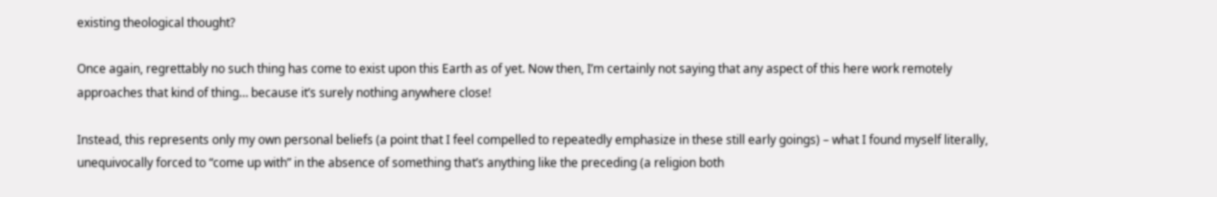existing theological thought?

Once again, regrettably no such thing has come to exist upon this Earth as of yet. Now then, I’m certainly not saying that any aspect of this here work remotely approaches that kind of thing… because it’s surely nothing anywhere close!

Instead, this represents only my own personal beliefs (a point that I feel compelled to repeatedly emphasize in these still early goings) – what I found myself literally, unequivocally forced to “come up with” in the absence of something that’s anything like the preceding (a religion both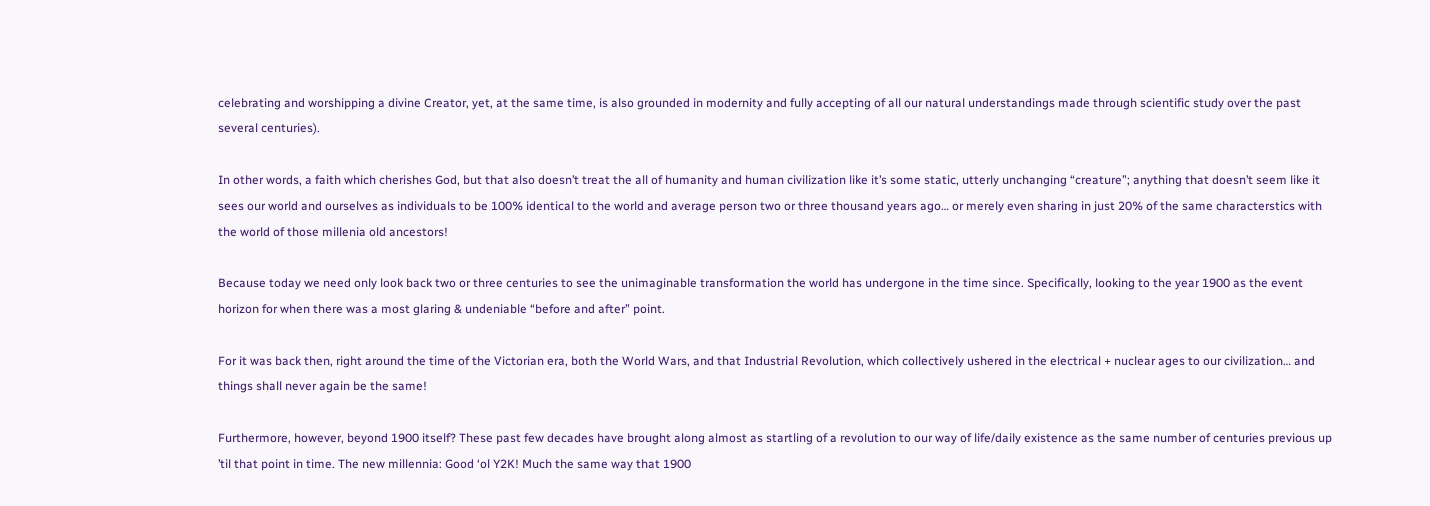celebrating and worshipping a divine Creator, yet, at the same time, is also grounded in modernity and fully accepting of all our natural understandings made through scientific study over the past several centuries).

In other words, a faith which cherishes God, but that also doesn’t treat the all of humanity and human civilization like it’s some static, utterly unchanging “creature”; anything that doesn’t seem like it sees our world and ourselves as individuals to be 100% identical to the world and average person two or three thousand years ago… or merely even sharing in just 20% of the same characterstics with the world of those millenia old ancestors!

Because today we need only look back two or three centuries to see the unimaginable transformation the world has undergone in the time since. Specifically, looking to the year 1900 as the event horizon for when there was a most glaring & undeniable “before and after” point.

For it was back then, right around the time of the Victorian era, both the World Wars, and that Industrial Revolution, which collectively ushered in the electrical + nuclear ages to our civilization… and things shall never again be the same!

Furthermore, however, beyond 1900 itself? These past few decades have brought along almost as startling of a revolution to our way of life/daily existence as the same number of centuries previous up ’til that point in time. The new millennia: Good ‘ol Y2K! Much the same way that 1900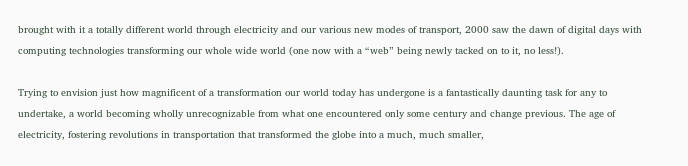brought with it a totally different world through electricity and our various new modes of transport, 2000 saw the dawn of digital days with computing technologies transforming our whole wide world (one now with a “web” being newly tacked on to it, no less!).

Trying to envision just how magnificent of a transformation our world today has undergone is a fantastically daunting task for any to undertake, a world becoming wholly unrecognizable from what one encountered only some century and change previous. The age of electricity, fostering revolutions in transportation that transformed the globe into a much, much smaller,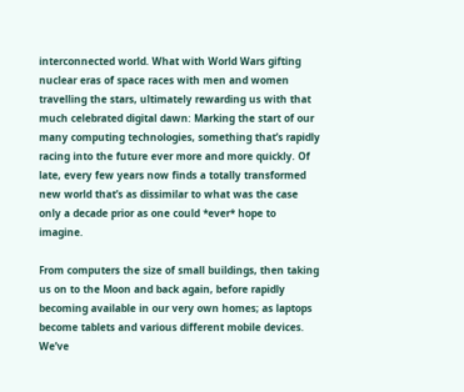interconnected world. What with World Wars gifting nuclear eras of space races with men and women travelling the stars, ultimately rewarding us with that much celebrated digital dawn: Marking the start of our many computing technologies, something that’s rapidly racing into the future ever more and more quickly. Of late, every few years now finds a totally transformed new world that’s as dissimilar to what was the case only a decade prior as one could *ever* hope to imagine.

From computers the size of small buildings, then taking us on to the Moon and back again, before rapidly becoming available in our very own homes; as laptops become tablets and various different mobile devices. We’ve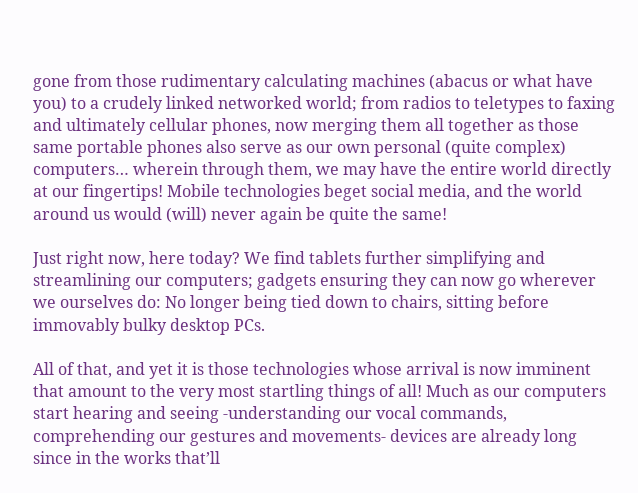gone from those rudimentary calculating machines (abacus or what have you) to a crudely linked networked world; from radios to teletypes to faxing and ultimately cellular phones, now merging them all together as those same portable phones also serve as our own personal (quite complex) computers… wherein through them, we may have the entire world directly at our fingertips! Mobile technologies beget social media, and the world around us would (will) never again be quite the same!

Just right now, here today? We find tablets further simplifying and streamlining our computers; gadgets ensuring they can now go wherever we ourselves do: No longer being tied down to chairs, sitting before immovably bulky desktop PCs.

All of that, and yet it is those technologies whose arrival is now imminent that amount to the very most startling things of all! Much as our computers start hearing and seeing -understanding our vocal commands, comprehending our gestures and movements- devices are already long since in the works that’ll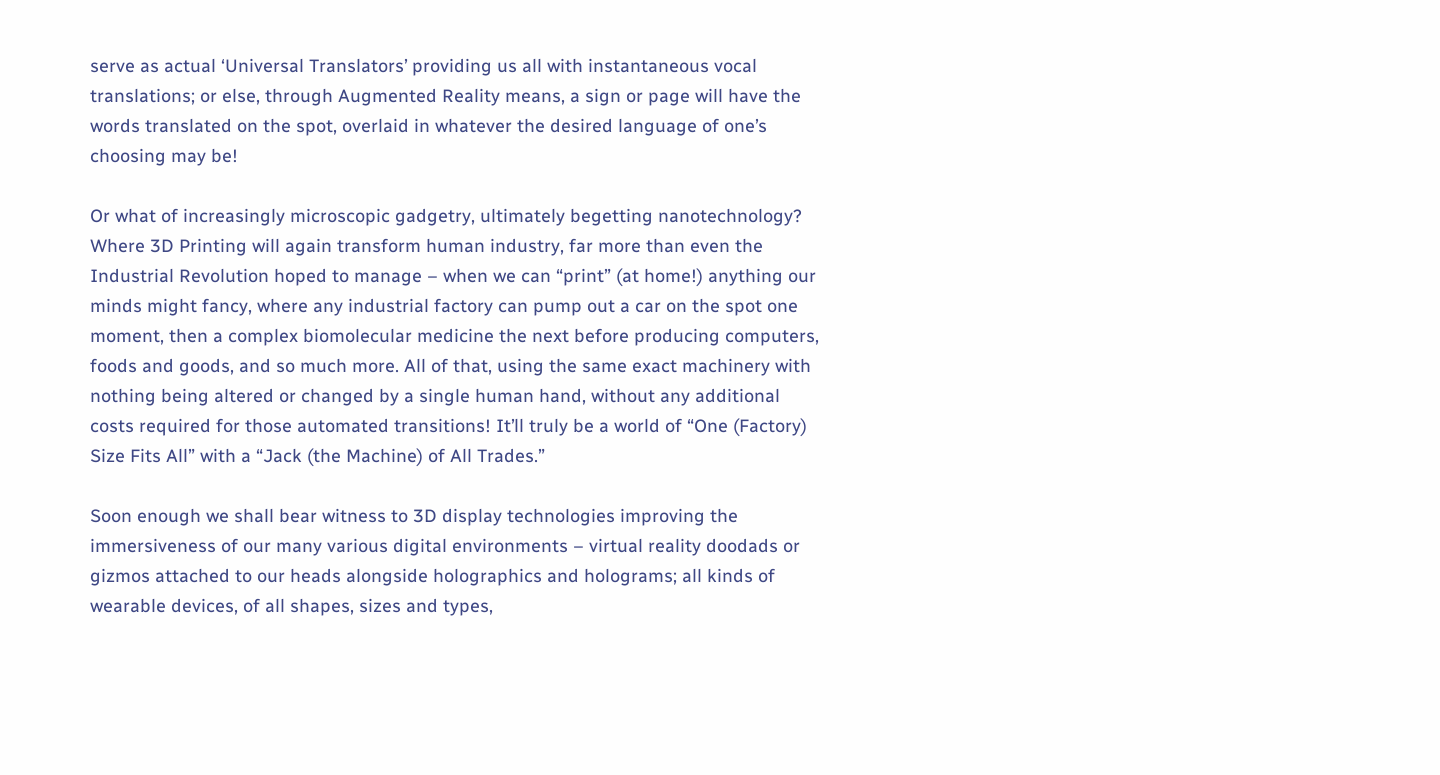serve as actual ‘Universal Translators’ providing us all with instantaneous vocal translations; or else, through Augmented Reality means, a sign or page will have the words translated on the spot, overlaid in whatever the desired language of one’s choosing may be!

Or what of increasingly microscopic gadgetry, ultimately begetting nanotechnology? Where 3D Printing will again transform human industry, far more than even the Industrial Revolution hoped to manage – when we can “print” (at home!) anything our minds might fancy, where any industrial factory can pump out a car on the spot one moment, then a complex biomolecular medicine the next before producing computers, foods and goods, and so much more. All of that, using the same exact machinery with nothing being altered or changed by a single human hand, without any additional costs required for those automated transitions! It’ll truly be a world of “One (Factory) Size Fits All” with a “Jack (the Machine) of All Trades.”

Soon enough we shall bear witness to 3D display technologies improving the immersiveness of our many various digital environments – virtual reality doodads or gizmos attached to our heads alongside holographics and holograms; all kinds of wearable devices, of all shapes, sizes and types,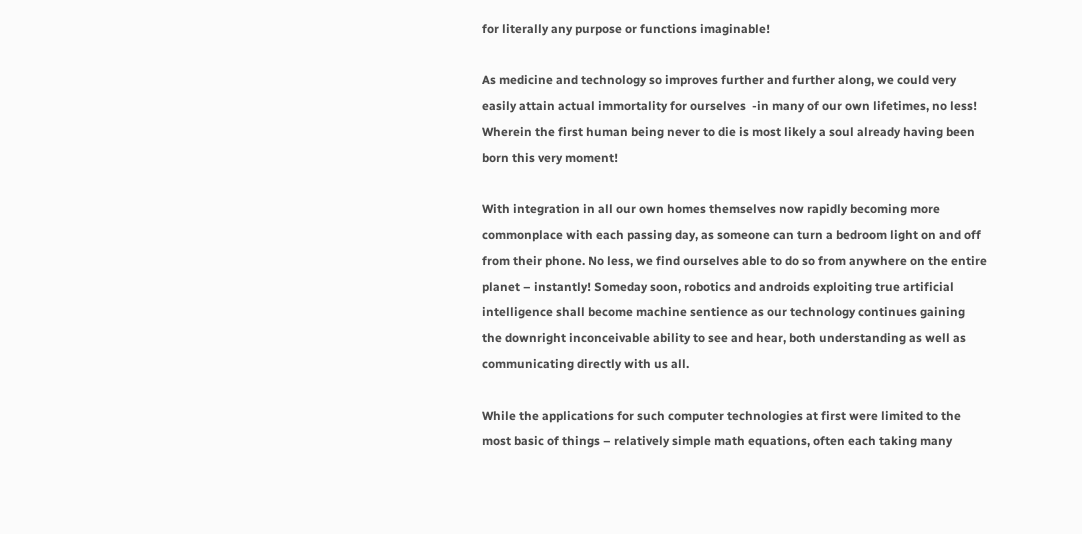for literally any purpose or functions imaginable!

As medicine and technology so improves further and further along, we could very easily attain actual immortality for ourselves  -in many of our own lifetimes, no less! Wherein the first human being never to die is most likely a soul already having been born this very moment!

With integration in all our own homes themselves now rapidly becoming more commonplace with each passing day, as someone can turn a bedroom light on and off from their phone. No less, we find ourselves able to do so from anywhere on the entire planet – instantly! Someday soon, robotics and androids exploiting true artificial intelligence shall become machine sentience as our technology continues gaining the downright inconceivable ability to see and hear, both understanding as well as communicating directly with us all.

While the applications for such computer technologies at first were limited to the most basic of things – relatively simple math equations, often each taking many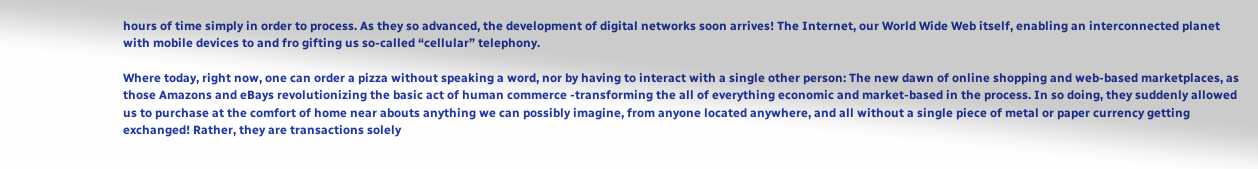hours of time simply in order to process. As they so advanced, the development of digital networks soon arrives! The Internet, our World Wide Web itself, enabling an interconnected planet with mobile devices to and fro gifting us so-called “cellular” telephony.

Where today, right now, one can order a pizza without speaking a word, nor by having to interact with a single other person: The new dawn of online shopping and web-based marketplaces, as those Amazons and eBays revolutionizing the basic act of human commerce -transforming the all of everything economic and market-based in the process. In so doing, they suddenly allowed us to purchase at the comfort of home near abouts anything we can possibly imagine, from anyone located anywhere, and all without a single piece of metal or paper currency getting exchanged! Rather, they are transactions solely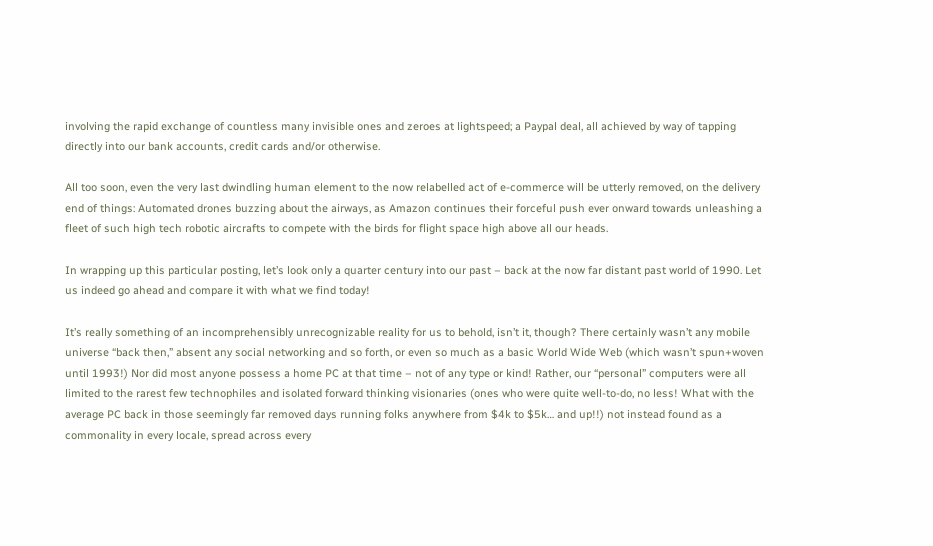involving the rapid exchange of countless many invisible ones and zeroes at lightspeed; a Paypal deal, all achieved by way of tapping directly into our bank accounts, credit cards and/or otherwise.

All too soon, even the very last dwindling human element to the now relabelled act of e-commerce will be utterly removed, on the delivery end of things: Automated drones buzzing about the airways, as Amazon continues their forceful push ever onward towards unleashing a fleet of such high tech robotic aircrafts to compete with the birds for flight space high above all our heads.

In wrapping up this particular posting, let’s look only a quarter century into our past – back at the now far distant past world of 1990. Let us indeed go ahead and compare it with what we find today!

It’s really something of an incomprehensibly unrecognizable reality for us to behold, isn’t it, though? There certainly wasn’t any mobile universe “back then,” absent any social networking and so forth, or even so much as a basic World Wide Web (which wasn’t spun+woven until 1993!) Nor did most anyone possess a home PC at that time – not of any type or kind! Rather, our “personal” computers were all limited to the rarest few technophiles and isolated forward thinking visionaries (ones who were quite well-to-do, no less! What with the average PC back in those seemingly far removed days running folks anywhere from $4k to $5k… and up!!) not instead found as a commonality in every locale, spread across every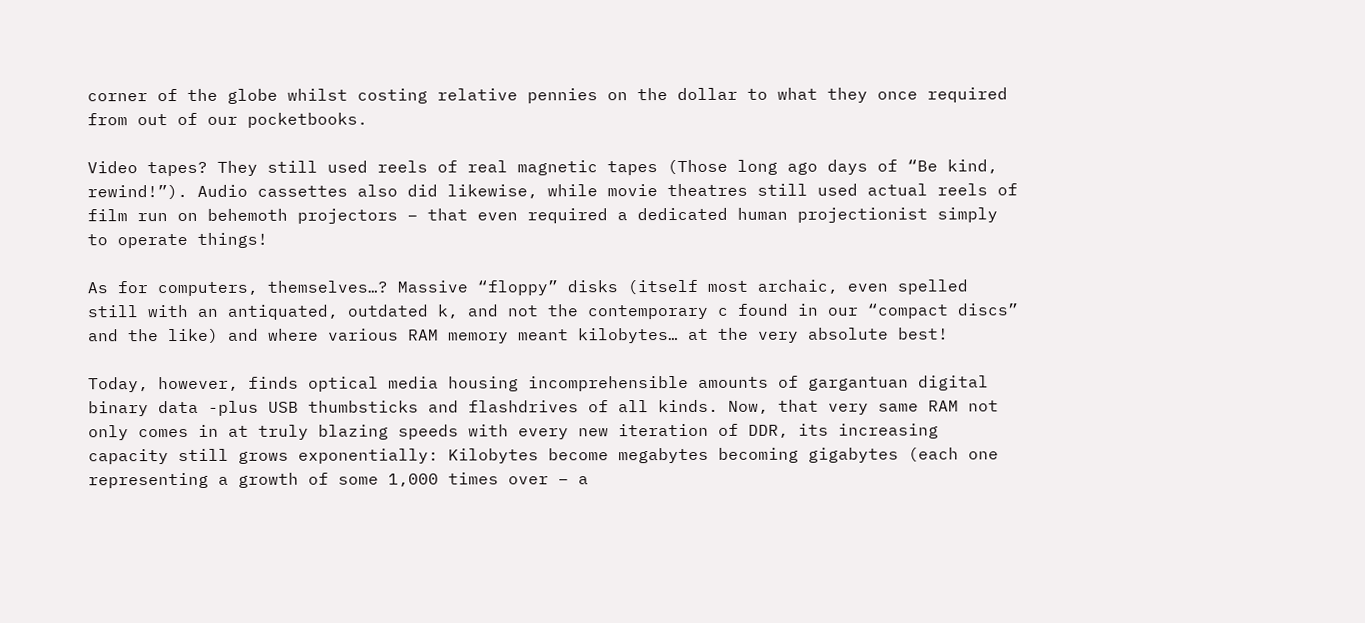corner of the globe whilst costing relative pennies on the dollar to what they once required from out of our pocketbooks.

Video tapes? They still used reels of real magnetic tapes (Those long ago days of “Be kind, rewind!”). Audio cassettes also did likewise, while movie theatres still used actual reels of film run on behemoth projectors – that even required a dedicated human projectionist simply to operate things!

As for computers, themselves…? Massive “floppy” disks (itself most archaic, even spelled still with an antiquated, outdated k, and not the contemporary c found in our “compact discs” and the like) and where various RAM memory meant kilobytes… at the very absolute best!

Today, however, finds optical media housing incomprehensible amounts of gargantuan digital binary data -plus USB thumbsticks and flashdrives of all kinds. Now, that very same RAM not only comes in at truly blazing speeds with every new iteration of DDR, its increasing capacity still grows exponentially: Kilobytes become megabytes becoming gigabytes (each one representing a growth of some 1,000 times over – a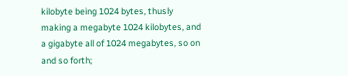kilobyte being 1024 bytes, thusly making a megabyte 1024 kilobytes, and a gigabyte all of 1024 megabytes, so on and so forth;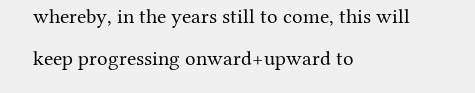whereby, in the years still to come, this will keep progressing onward+upward to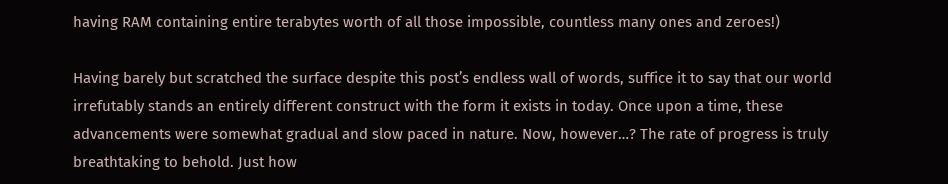having RAM containing entire terabytes worth of all those impossible, countless many ones and zeroes!)

Having barely but scratched the surface despite this post’s endless wall of words, suffice it to say that our world irrefutably stands an entirely different construct with the form it exists in today. Once upon a time, these advancements were somewhat gradual and slow paced in nature. Now, however…? The rate of progress is truly breathtaking to behold. Just how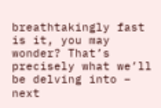breathtakingly fast is it, you may wonder? That’s precisely what we’ll be delving into – next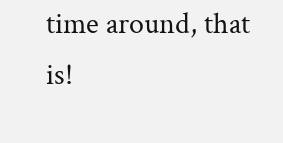time around, that is!